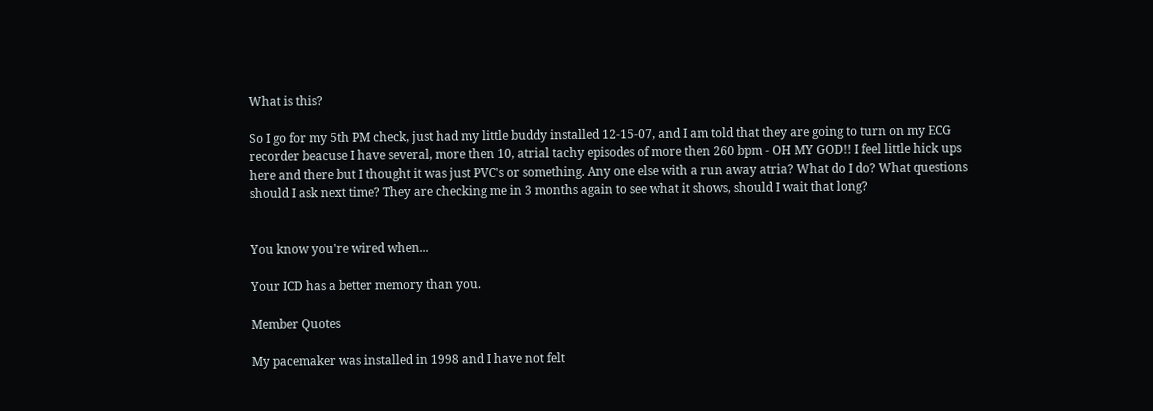What is this?

So I go for my 5th PM check, just had my little buddy installed 12-15-07, and I am told that they are going to turn on my ECG recorder beacuse I have several, more then 10, atrial tachy episodes of more then 260 bpm - OH MY GOD!! I feel little hick ups here and there but I thought it was just PVC's or something. Any one else with a run away atria? What do I do? What questions should I ask next time? They are checking me in 3 months again to see what it shows, should I wait that long?


You know you're wired when...

Your ICD has a better memory than you.

Member Quotes

My pacemaker was installed in 1998 and I have not felt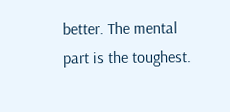better. The mental part is the toughest.